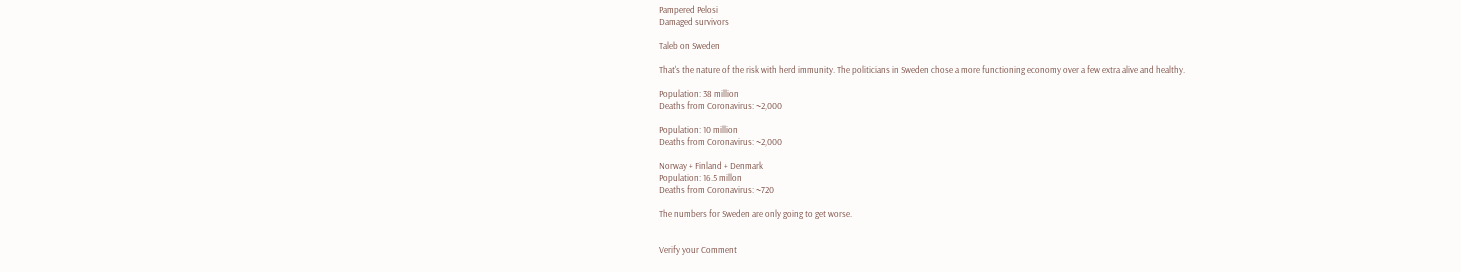Pampered Pelosi
Damaged survivors

Taleb on Sweden

That's the nature of the risk with herd immunity. The politicians in Sweden chose a more functioning economy over a few extra alive and healthy.

Population: 38 million
Deaths from Coronavirus: ~2,000

Population: 10 million
Deaths from Coronavirus: ~2,000

Norway + Finland + Denmark
Population: 16.5 millon
Deaths from Coronavirus: ~720

The numbers for Sweden are only going to get worse.


Verify your Comment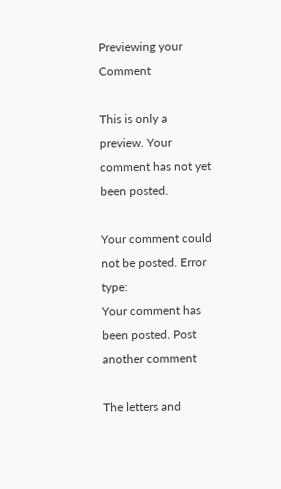Previewing your Comment

This is only a preview. Your comment has not yet been posted.

Your comment could not be posted. Error type:
Your comment has been posted. Post another comment

The letters and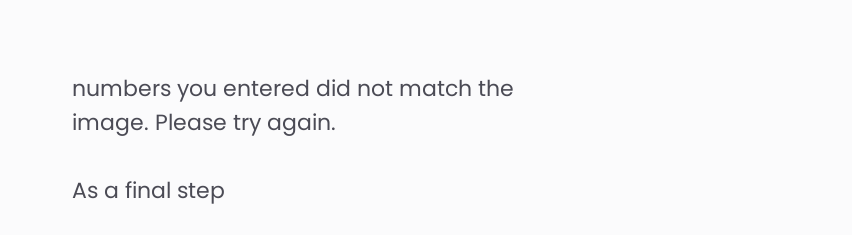numbers you entered did not match the image. Please try again.

As a final step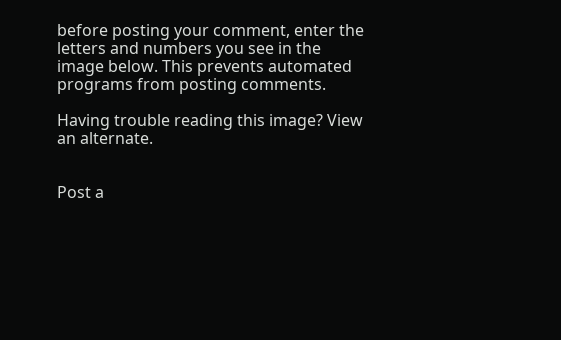before posting your comment, enter the letters and numbers you see in the image below. This prevents automated programs from posting comments.

Having trouble reading this image? View an alternate.


Post a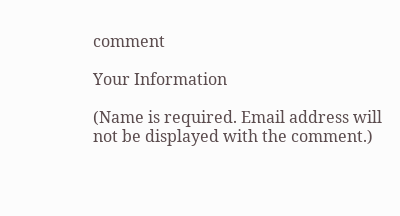comment

Your Information

(Name is required. Email address will not be displayed with the comment.)